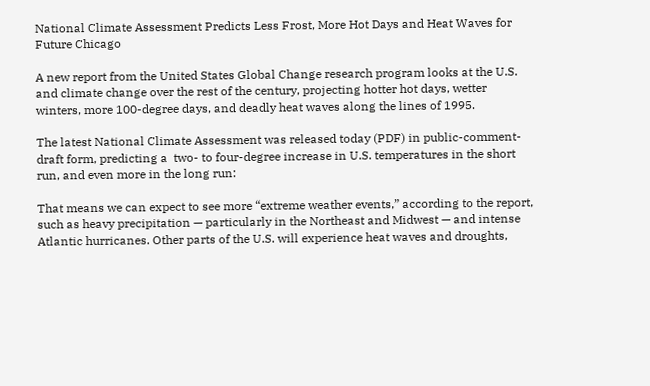National Climate Assessment Predicts Less Frost, More Hot Days and Heat Waves for Future Chicago

A new report from the United States Global Change research program looks at the U.S. and climate change over the rest of the century, projecting hotter hot days, wetter winters, more 100-degree days, and deadly heat waves along the lines of 1995.

The latest National Climate Assessment was released today (PDF) in public-comment-draft form, predicting a  two- to four-degree increase in U.S. temperatures in the short run, and even more in the long run:

That means we can expect to see more “extreme weather events,” according to the report, such as heavy precipitation — particularly in the Northeast and Midwest — and intense Atlantic hurricanes. Other parts of the U.S. will experience heat waves and droughts,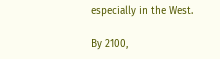especially in the West.

By 2100,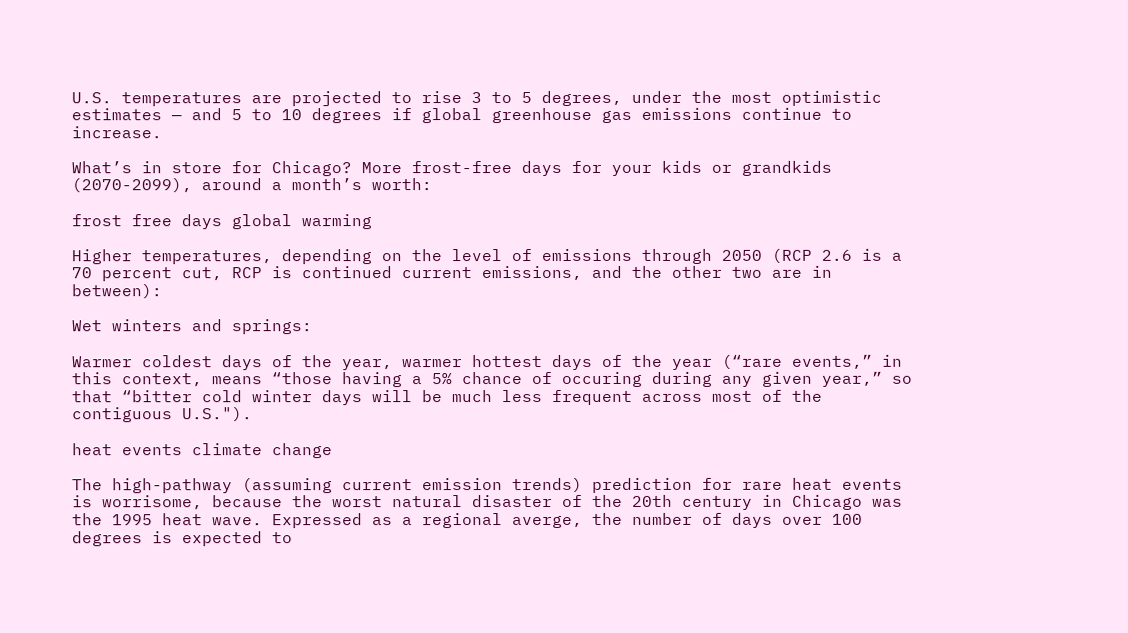U.S. temperatures are projected to rise 3 to 5 degrees, under the most optimistic estimates — and 5 to 10 degrees if global greenhouse gas emissions continue to increase.

What’s in store for Chicago? More frost-free days for your kids or grandkids (2070-2099), around a month’s worth:

frost free days global warming

Higher temperatures, depending on the level of emissions through 2050 (RCP 2.6 is a 70 percent cut, RCP is continued current emissions, and the other two are in between):

Wet winters and springs:

Warmer coldest days of the year, warmer hottest days of the year (“rare events,” in this context, means “those having a 5% chance of occuring during any given year,” so that “bitter cold winter days will be much less frequent across most of the contiguous U.S.").

heat events climate change

The high-pathway (assuming current emission trends) prediction for rare heat events is worrisome, because the worst natural disaster of the 20th century in Chicago was the 1995 heat wave. Expressed as a regional averge, the number of days over 100 degrees is expected to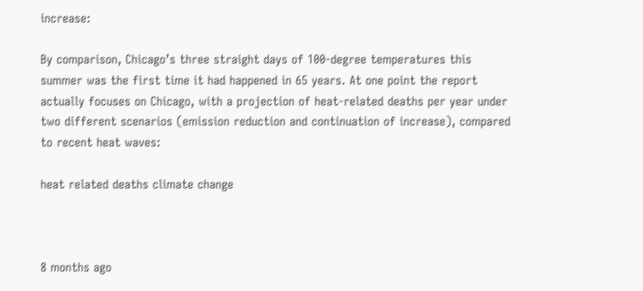increase:

By comparison, Chicago’s three straight days of 100-degree temperatures this summer was the first time it had happened in 65 years. At one point the report actually focuses on Chicago, with a projection of heat-related deaths per year under two different scenarios (emission reduction and continuation of increase), compared to recent heat waves:

heat related deaths climate change



8 months ago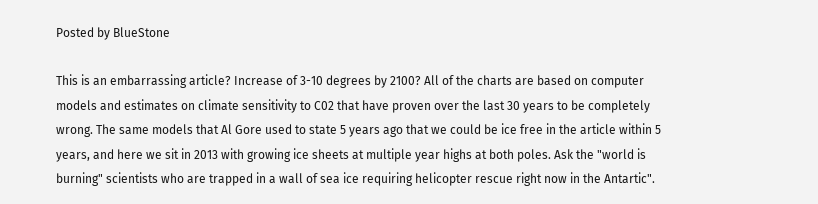Posted by BlueStone

This is an embarrassing article? Increase of 3-10 degrees by 2100? All of the charts are based on computer models and estimates on climate sensitivity to C02 that have proven over the last 30 years to be completely wrong. The same models that Al Gore used to state 5 years ago that we could be ice free in the article within 5 years, and here we sit in 2013 with growing ice sheets at multiple year highs at both poles. Ask the "world is burning" scientists who are trapped in a wall of sea ice requiring helicopter rescue right now in the Antartic".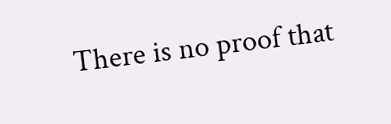There is no proof that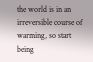the world is in an irreversible course of warming, so start being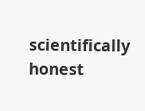scientifically honest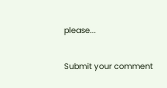please...

Submit your comment